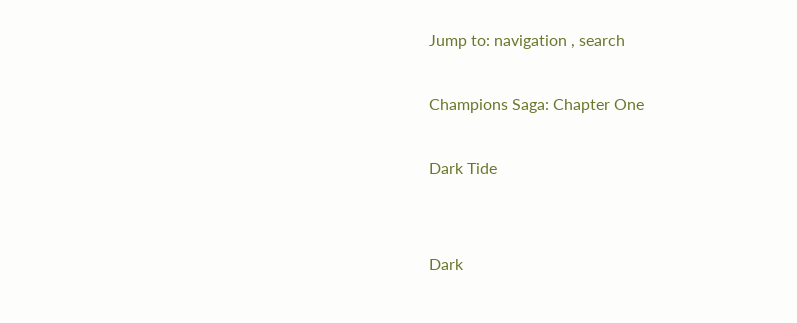Jump to: navigation , search

Champions Saga: Chapter One

Dark Tide


Dark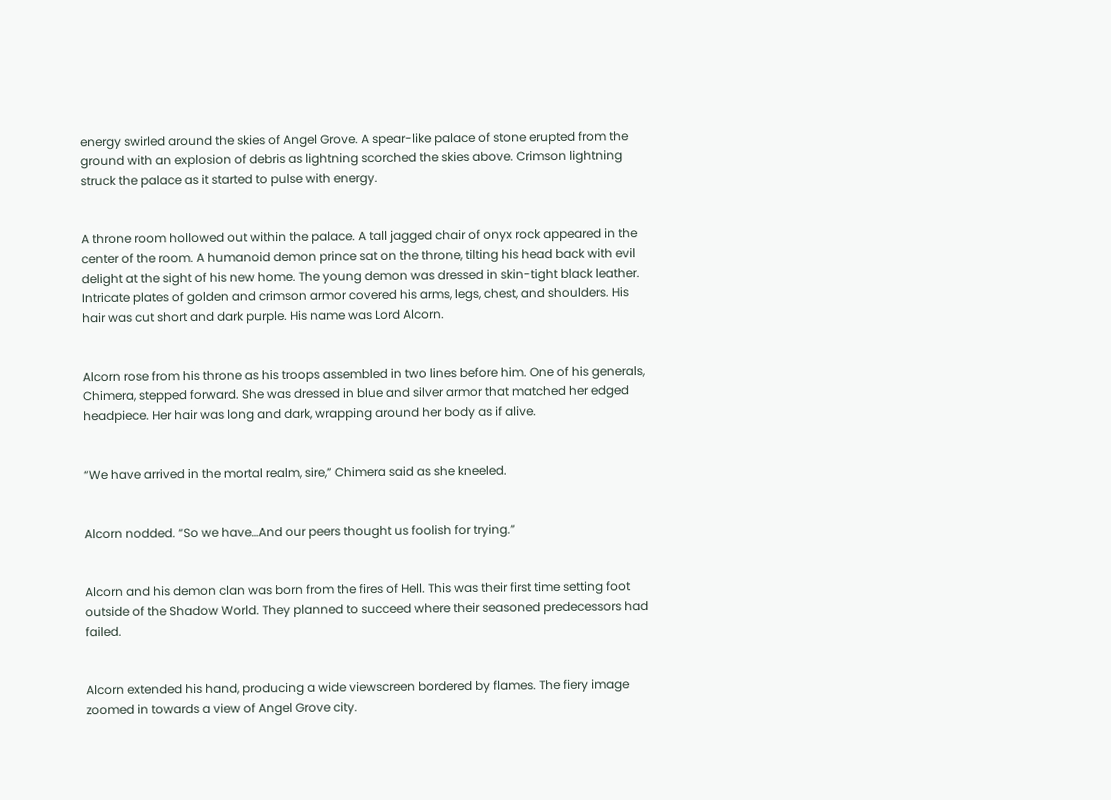energy swirled around the skies of Angel Grove. A spear-like palace of stone erupted from the ground with an explosion of debris as lightning scorched the skies above. Crimson lightning struck the palace as it started to pulse with energy.


A throne room hollowed out within the palace. A tall jagged chair of onyx rock appeared in the center of the room. A humanoid demon prince sat on the throne, tilting his head back with evil delight at the sight of his new home. The young demon was dressed in skin-tight black leather. Intricate plates of golden and crimson armor covered his arms, legs, chest, and shoulders. His hair was cut short and dark purple. His name was Lord Alcorn.


Alcorn rose from his throne as his troops assembled in two lines before him. One of his generals, Chimera, stepped forward. She was dressed in blue and silver armor that matched her edged headpiece. Her hair was long and dark, wrapping around her body as if alive.


“We have arrived in the mortal realm, sire,” Chimera said as she kneeled.


Alcorn nodded. “So we have…And our peers thought us foolish for trying.”


Alcorn and his demon clan was born from the fires of Hell. This was their first time setting foot outside of the Shadow World. They planned to succeed where their seasoned predecessors had failed.


Alcorn extended his hand, producing a wide viewscreen bordered by flames. The fiery image zoomed in towards a view of Angel Grove city.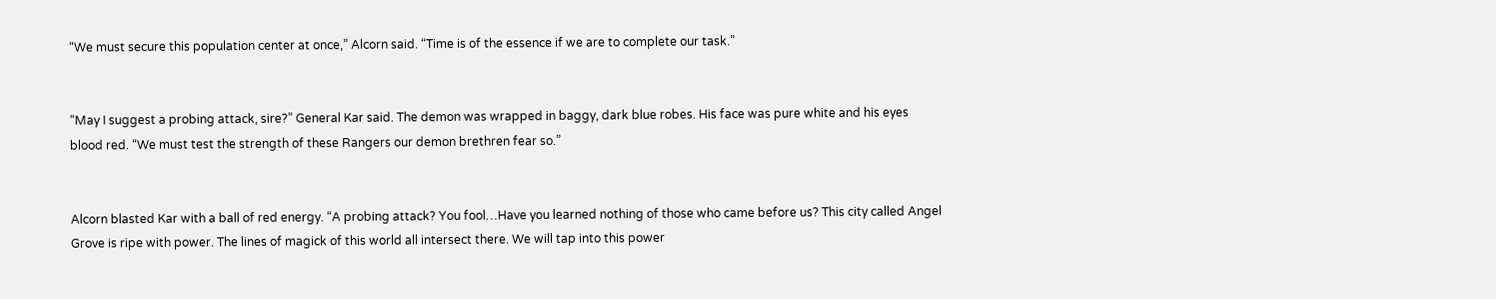“We must secure this population center at once,” Alcorn said. “Time is of the essence if we are to complete our task.”


“May I suggest a probing attack, sire?” General Kar said. The demon was wrapped in baggy, dark blue robes. His face was pure white and his eyes blood red. “We must test the strength of these Rangers our demon brethren fear so.”


Alcorn blasted Kar with a ball of red energy. “A probing attack? You fool…Have you learned nothing of those who came before us? This city called Angel Grove is ripe with power. The lines of magick of this world all intersect there. We will tap into this power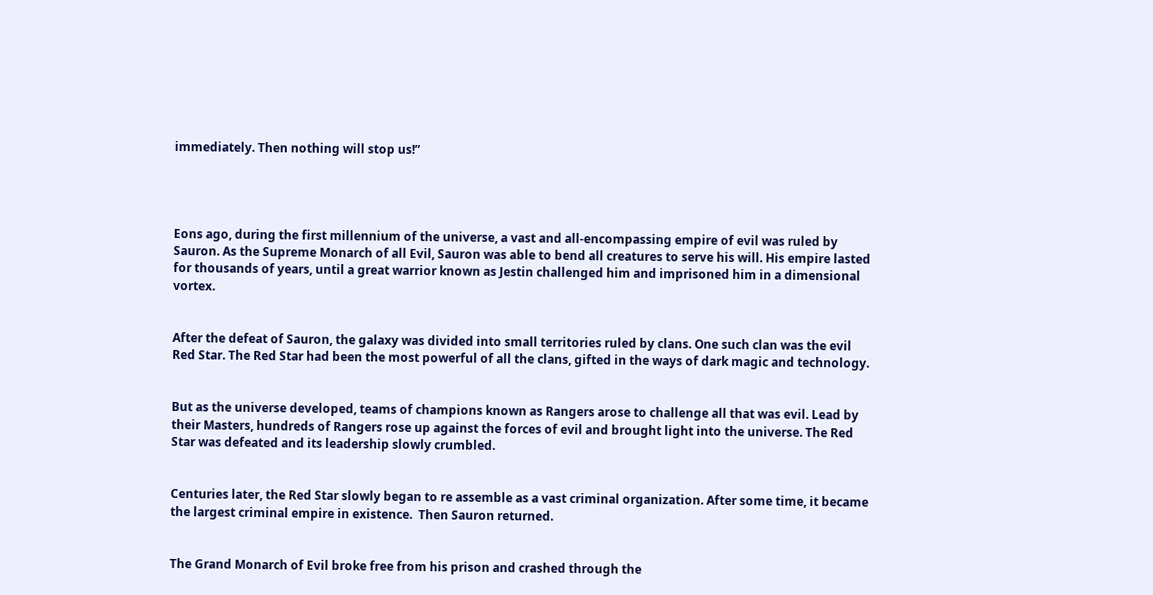immediately. Then nothing will stop us!”




Eons ago, during the first millennium of the universe, a vast and all-encompassing empire of evil was ruled by Sauron. As the Supreme Monarch of all Evil, Sauron was able to bend all creatures to serve his will. His empire lasted for thousands of years, until a great warrior known as Jestin challenged him and imprisoned him in a dimensional vortex.


After the defeat of Sauron, the galaxy was divided into small territories ruled by clans. One such clan was the evil Red Star. The Red Star had been the most powerful of all the clans, gifted in the ways of dark magic and technology.


But as the universe developed, teams of champions known as Rangers arose to challenge all that was evil. Lead by their Masters, hundreds of Rangers rose up against the forces of evil and brought light into the universe. The Red Star was defeated and its leadership slowly crumbled.


Centuries later, the Red Star slowly began to re assemble as a vast criminal organization. After some time, it became the largest criminal empire in existence.  Then Sauron returned.


The Grand Monarch of Evil broke free from his prison and crashed through the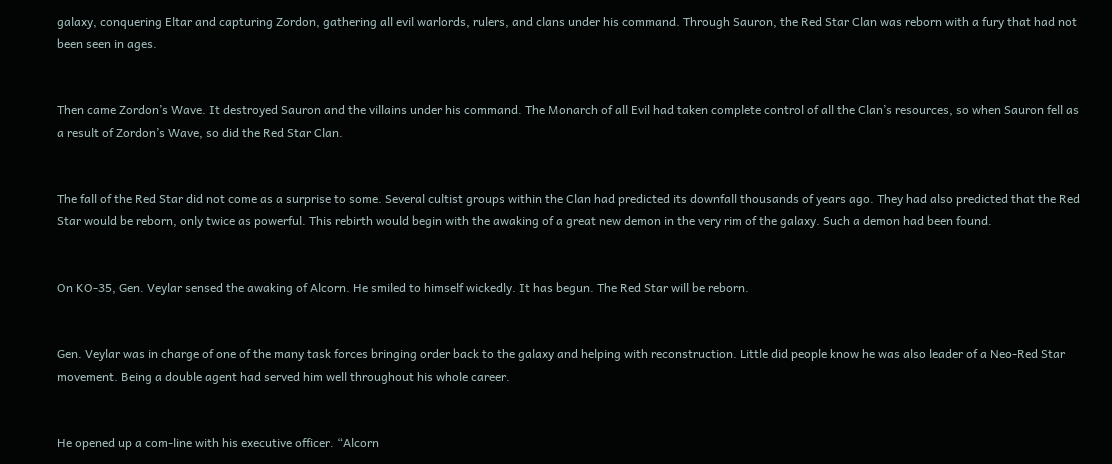galaxy, conquering Eltar and capturing Zordon, gathering all evil warlords, rulers, and clans under his command. Through Sauron, the Red Star Clan was reborn with a fury that had not been seen in ages.


Then came Zordon’s Wave. It destroyed Sauron and the villains under his command. The Monarch of all Evil had taken complete control of all the Clan’s resources, so when Sauron fell as a result of Zordon’s Wave, so did the Red Star Clan.


The fall of the Red Star did not come as a surprise to some. Several cultist groups within the Clan had predicted its downfall thousands of years ago. They had also predicted that the Red Star would be reborn, only twice as powerful. This rebirth would begin with the awaking of a great new demon in the very rim of the galaxy. Such a demon had been found.


On KO-35, Gen. Veylar sensed the awaking of Alcorn. He smiled to himself wickedly. It has begun. The Red Star will be reborn.


Gen. Veylar was in charge of one of the many task forces bringing order back to the galaxy and helping with reconstruction. Little did people know he was also leader of a Neo-Red Star movement. Being a double agent had served him well throughout his whole career.


He opened up a com-line with his executive officer. “Alcorn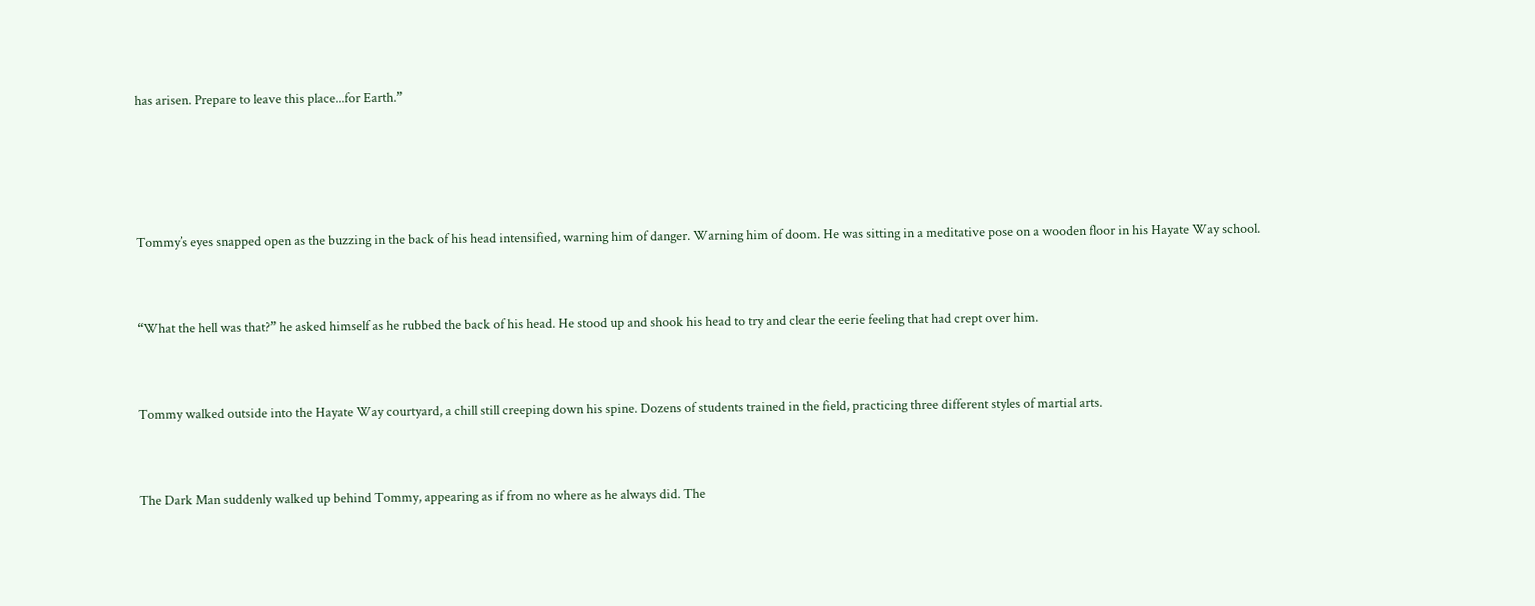has arisen. Prepare to leave this place...for Earth.”




Tommy’s eyes snapped open as the buzzing in the back of his head intensified, warning him of danger. Warning him of doom. He was sitting in a meditative pose on a wooden floor in his Hayate Way school.


“What the hell was that?” he asked himself as he rubbed the back of his head. He stood up and shook his head to try and clear the eerie feeling that had crept over him.


Tommy walked outside into the Hayate Way courtyard, a chill still creeping down his spine. Dozens of students trained in the field, practicing three different styles of martial arts.


The Dark Man suddenly walked up behind Tommy, appearing as if from no where as he always did. The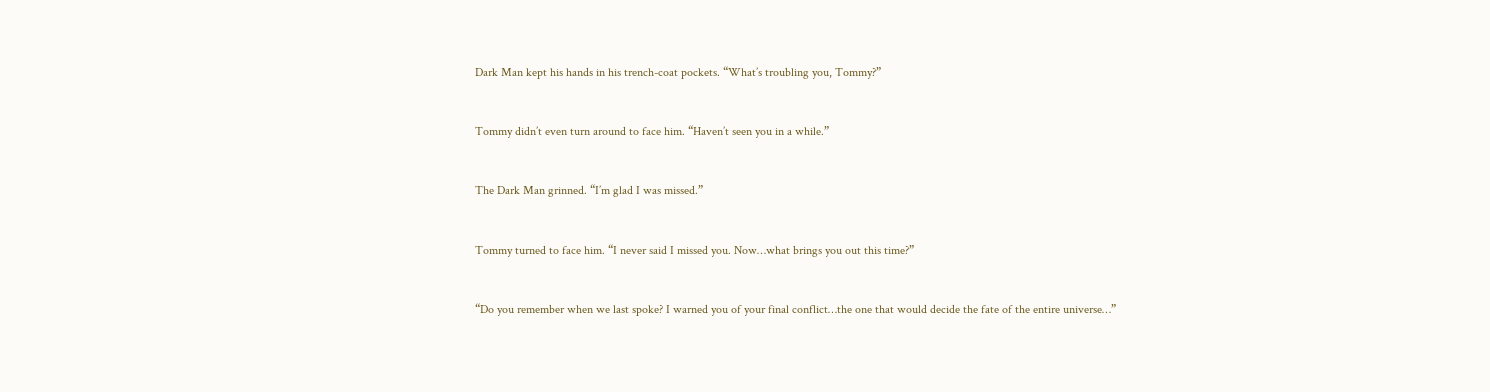Dark Man kept his hands in his trench-coat pockets. “What’s troubling you, Tommy?”


Tommy didn’t even turn around to face him. “Haven’t seen you in a while.”


The Dark Man grinned. “I’m glad I was missed.”


Tommy turned to face him. “I never said I missed you. Now…what brings you out this time?”


“Do you remember when we last spoke? I warned you of your final conflict…the one that would decide the fate of the entire universe…”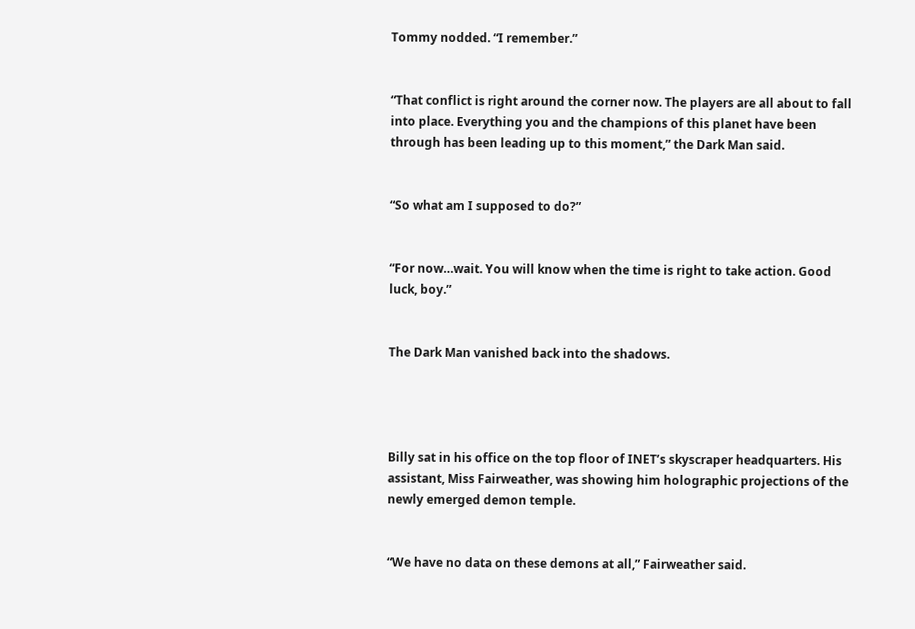Tommy nodded. “I remember.”


“That conflict is right around the corner now. The players are all about to fall into place. Everything you and the champions of this planet have been through has been leading up to this moment,” the Dark Man said.


“So what am I supposed to do?”


“For now…wait. You will know when the time is right to take action. Good luck, boy.”


The Dark Man vanished back into the shadows.




Billy sat in his office on the top floor of INET’s skyscraper headquarters. His assistant, Miss Fairweather, was showing him holographic projections of the newly emerged demon temple.


“We have no data on these demons at all,” Fairweather said.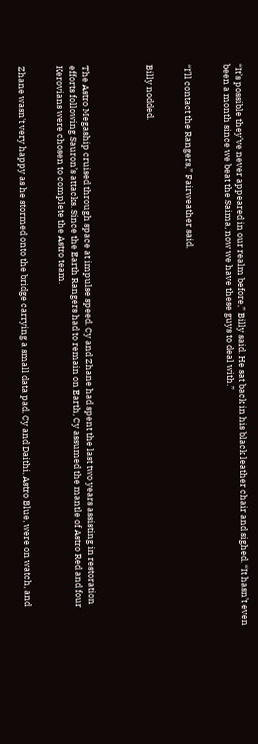“It’s possible they’ve never appeared in our realm before,” Billy said. He sat back in his black leather chair and sighed. “It hasn’t even been a month since we beat the Saima, now we have these guys to deal with.”


“I’ll contact the Rangers,” Fairweather said.


Billy nodded.




The Astro Megaship cruised through space at impulse speed. Cy and Zhane had spent the last two years assisting in restoration efforts following Sauron’s attacks. Since the Earth Rangers had to remain on Earth, Cy assumed the mantle of Astro Red and four Kerovians were chosen to complete the Astro team.


Zhane wasn't very happy as he stormed onto the bridge carrying a small data pad. Cy and Daithi, Astro Blue, were on watch, and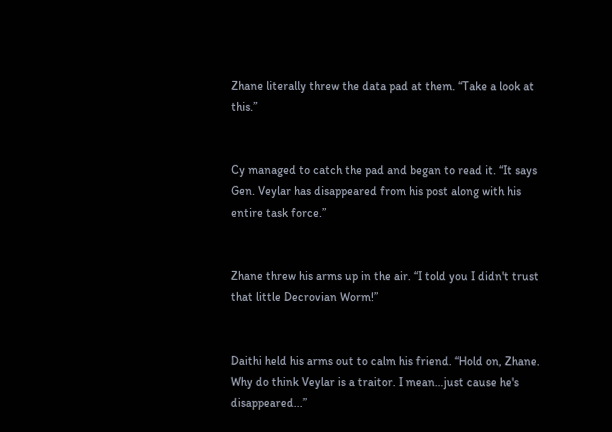Zhane literally threw the data pad at them. “Take a look at this.”


Cy managed to catch the pad and began to read it. “It says Gen. Veylar has disappeared from his post along with his entire task force.”


Zhane threw his arms up in the air. “I told you I didn't trust that little Decrovian Worm!”


Daithi held his arms out to calm his friend. “Hold on, Zhane. Why do think Veylar is a traitor. I mean…just cause he's disappeared...”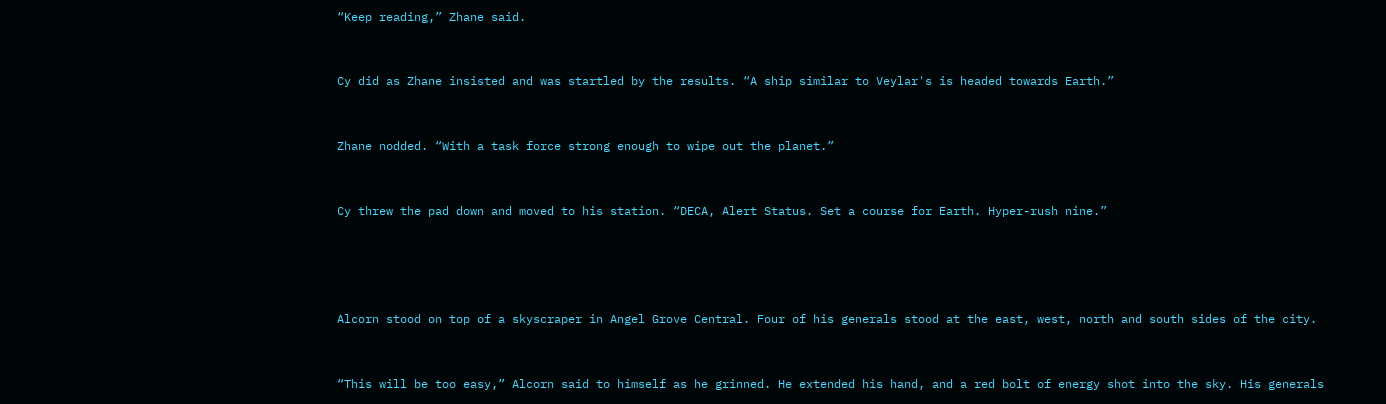“Keep reading,” Zhane said.


Cy did as Zhane insisted and was startled by the results. “A ship similar to Veylar's is headed towards Earth.”


Zhane nodded. “With a task force strong enough to wipe out the planet.”


Cy threw the pad down and moved to his station. “DECA, Alert Status. Set a course for Earth. Hyper-rush nine.”




Alcorn stood on top of a skyscraper in Angel Grove Central. Four of his generals stood at the east, west, north and south sides of the city.


“This will be too easy,” Alcorn said to himself as he grinned. He extended his hand, and a red bolt of energy shot into the sky. His generals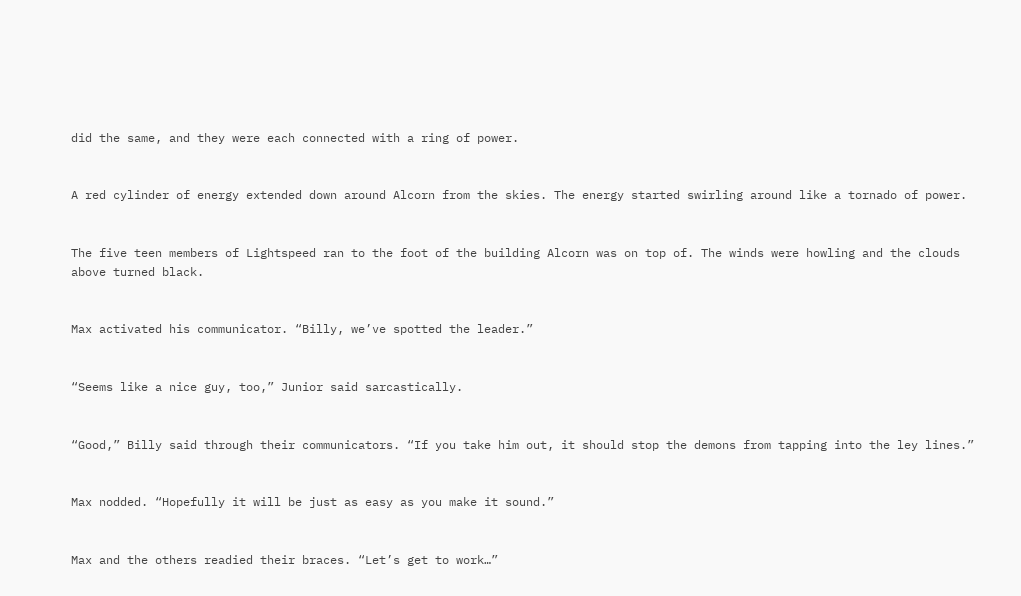did the same, and they were each connected with a ring of power.


A red cylinder of energy extended down around Alcorn from the skies. The energy started swirling around like a tornado of power.


The five teen members of Lightspeed ran to the foot of the building Alcorn was on top of. The winds were howling and the clouds above turned black.


Max activated his communicator. “Billy, we’ve spotted the leader.”


“Seems like a nice guy, too,” Junior said sarcastically.


“Good,” Billy said through their communicators. “If you take him out, it should stop the demons from tapping into the ley lines.”


Max nodded. “Hopefully it will be just as easy as you make it sound.”


Max and the others readied their braces. “Let’s get to work…”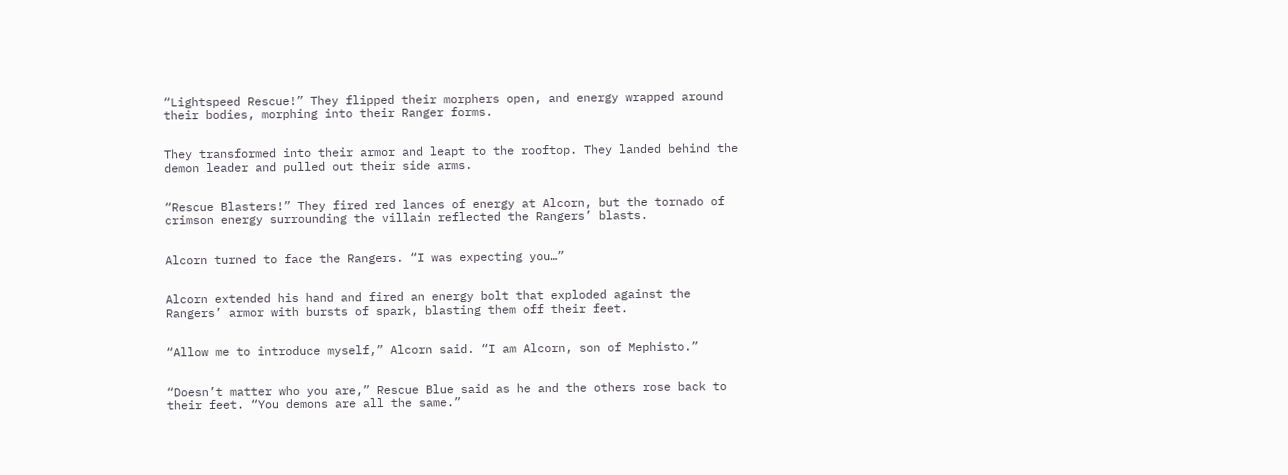“Lightspeed Rescue!” They flipped their morphers open, and energy wrapped around their bodies, morphing into their Ranger forms.


They transformed into their armor and leapt to the rooftop. They landed behind the demon leader and pulled out their side arms.


“Rescue Blasters!” They fired red lances of energy at Alcorn, but the tornado of crimson energy surrounding the villain reflected the Rangers’ blasts.


Alcorn turned to face the Rangers. “I was expecting you…”


Alcorn extended his hand and fired an energy bolt that exploded against the Rangers’ armor with bursts of spark, blasting them off their feet.


“Allow me to introduce myself,” Alcorn said. “I am Alcorn, son of Mephisto.”


“Doesn’t matter who you are,” Rescue Blue said as he and the others rose back to their feet. “You demons are all the same.”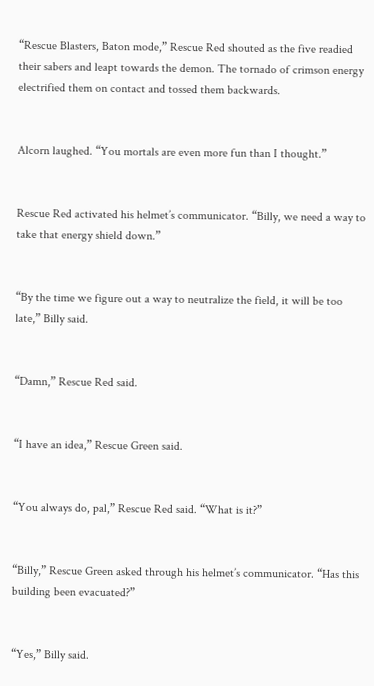“Rescue Blasters, Baton mode,” Rescue Red shouted as the five readied their sabers and leapt towards the demon. The tornado of crimson energy electrified them on contact and tossed them backwards.


Alcorn laughed. “You mortals are even more fun than I thought.”


Rescue Red activated his helmet’s communicator. “Billy, we need a way to take that energy shield down.”


“By the time we figure out a way to neutralize the field, it will be too late,” Billy said.


“Damn,” Rescue Red said.


“I have an idea,” Rescue Green said.


“You always do, pal,” Rescue Red said. “What is it?”


“Billy,” Rescue Green asked through his helmet’s communicator. “Has this building been evacuated?”


“Yes,” Billy said.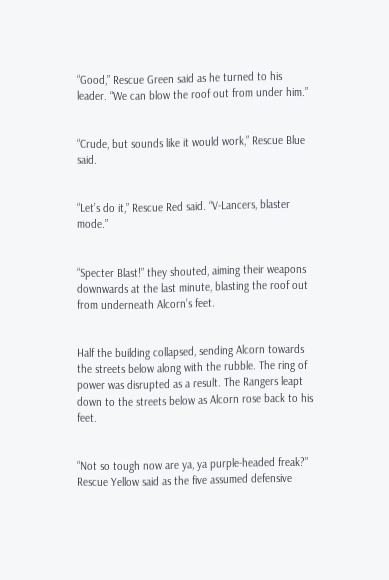“Good,” Rescue Green said as he turned to his leader. “We can blow the roof out from under him.”


“Crude, but sounds like it would work,” Rescue Blue said.


“Let’s do it,” Rescue Red said. “V-Lancers, blaster mode.”


“Specter Blast!” they shouted, aiming their weapons downwards at the last minute, blasting the roof out from underneath Alcorn’s feet.


Half the building collapsed, sending Alcorn towards the streets below along with the rubble. The ring of power was disrupted as a result. The Rangers leapt down to the streets below as Alcorn rose back to his feet.


“Not so tough now are ya, ya purple-headed freak?” Rescue Yellow said as the five assumed defensive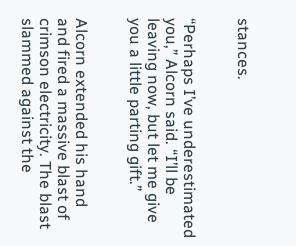stances.


“Perhaps I’ve underestimated you,” Alcorn said. “I’ll be leaving now, but let me give you a little parting gift.”


Alcorn extended his hand and fired a massive blast of crimson electricity. The blast slammed against the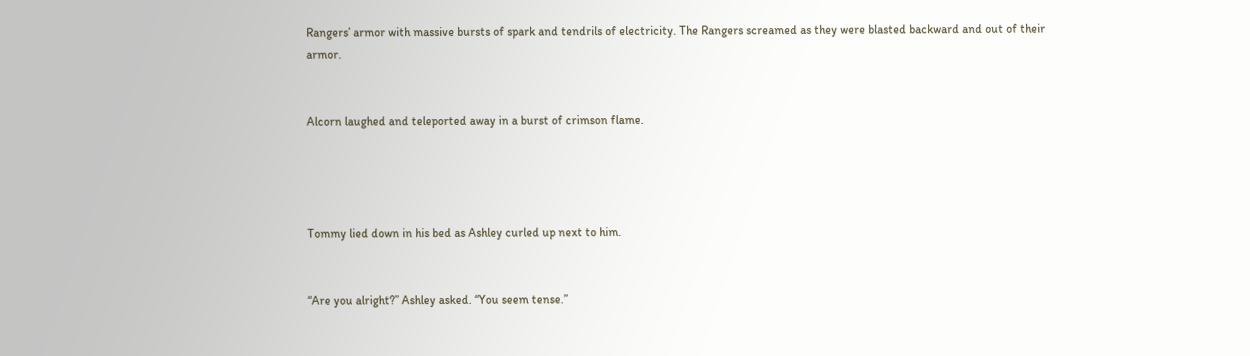Rangers’ armor with massive bursts of spark and tendrils of electricity. The Rangers screamed as they were blasted backward and out of their armor.


Alcorn laughed and teleported away in a burst of crimson flame.




Tommy lied down in his bed as Ashley curled up next to him.


“Are you alright?” Ashley asked. “You seem tense.”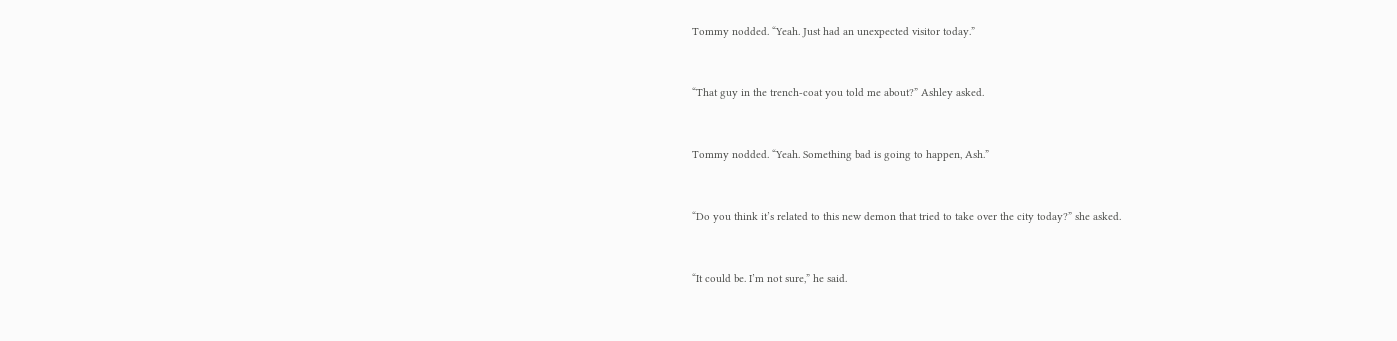Tommy nodded. “Yeah. Just had an unexpected visitor today.”


“That guy in the trench-coat you told me about?” Ashley asked.


Tommy nodded. “Yeah. Something bad is going to happen, Ash.”


“Do you think it’s related to this new demon that tried to take over the city today?” she asked.


“It could be. I’m not sure,” he said.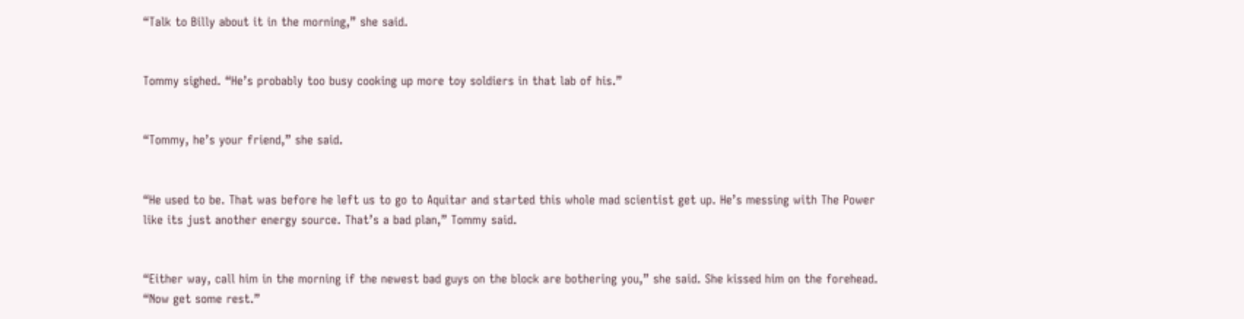“Talk to Billy about it in the morning,” she said.


Tommy sighed. “He’s probably too busy cooking up more toy soldiers in that lab of his.”


“Tommy, he’s your friend,” she said.


“He used to be. That was before he left us to go to Aquitar and started this whole mad scientist get up. He’s messing with The Power like its just another energy source. That’s a bad plan,” Tommy said.


“Either way, call him in the morning if the newest bad guys on the block are bothering you,” she said. She kissed him on the forehead. “Now get some rest.”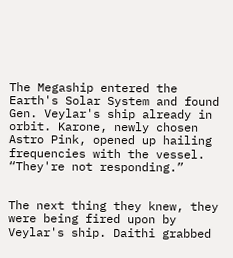The Megaship entered the Earth's Solar System and found Gen. Veylar's ship already in orbit. Karone, newly chosen Astro Pink, opened up hailing frequencies with the vessel. “They're not responding.”


The next thing they knew, they were being fired upon by Veylar's ship. Daithi grabbed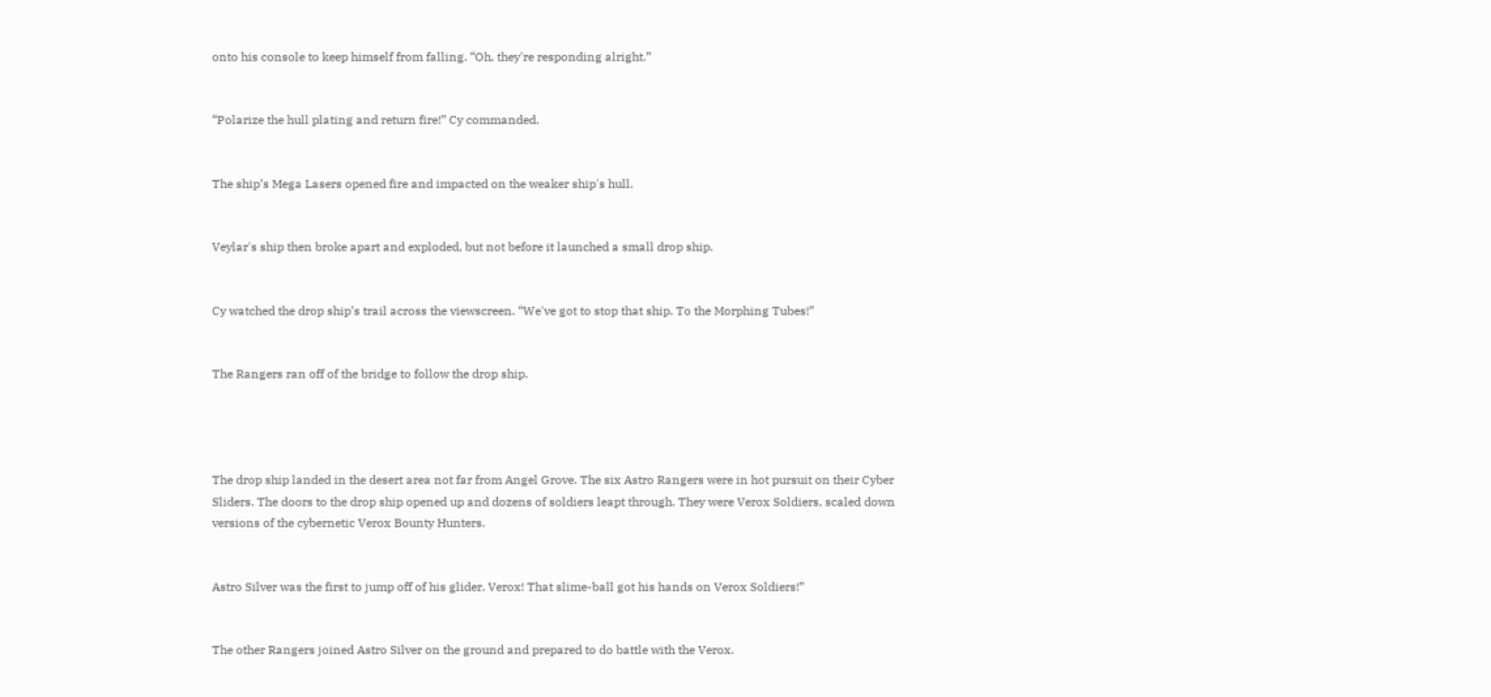onto his console to keep himself from falling. “Oh, they're responding alright.”


“Polarize the hull plating and return fire!” Cy commanded.


The ship’s Mega Lasers opened fire and impacted on the weaker ship's hull.


Veylar's ship then broke apart and exploded, but not before it launched a small drop ship.


Cy watched the drop ship’s trail across the viewscreen. “We've got to stop that ship. To the Morphing Tubes!”


The Rangers ran off of the bridge to follow the drop ship.




The drop ship landed in the desert area not far from Angel Grove. The six Astro Rangers were in hot pursuit on their Cyber Sliders. The doors to the drop ship opened up and dozens of soldiers leapt through. They were Verox Soldiers, scaled down versions of the cybernetic Verox Bounty Hunters.


Astro Silver was the first to jump off of his glider. Verox! That slime-ball got his hands on Verox Soldiers!”


The other Rangers joined Astro Silver on the ground and prepared to do battle with the Verox.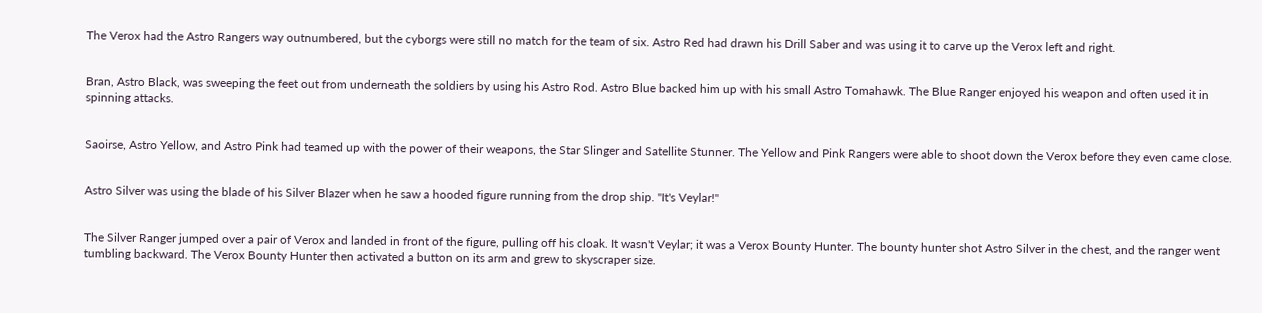The Verox had the Astro Rangers way outnumbered, but the cyborgs were still no match for the team of six. Astro Red had drawn his Drill Saber and was using it to carve up the Verox left and right.


Bran, Astro Black, was sweeping the feet out from underneath the soldiers by using his Astro Rod. Astro Blue backed him up with his small Astro Tomahawk. The Blue Ranger enjoyed his weapon and often used it in spinning attacks.


Saoirse, Astro Yellow, and Astro Pink had teamed up with the power of their weapons, the Star Slinger and Satellite Stunner. The Yellow and Pink Rangers were able to shoot down the Verox before they even came close.


Astro Silver was using the blade of his Silver Blazer when he saw a hooded figure running from the drop ship. "It's Veylar!"


The Silver Ranger jumped over a pair of Verox and landed in front of the figure, pulling off his cloak. It wasn't Veylar; it was a Verox Bounty Hunter. The bounty hunter shot Astro Silver in the chest, and the ranger went tumbling backward. The Verox Bounty Hunter then activated a button on its arm and grew to skyscraper size.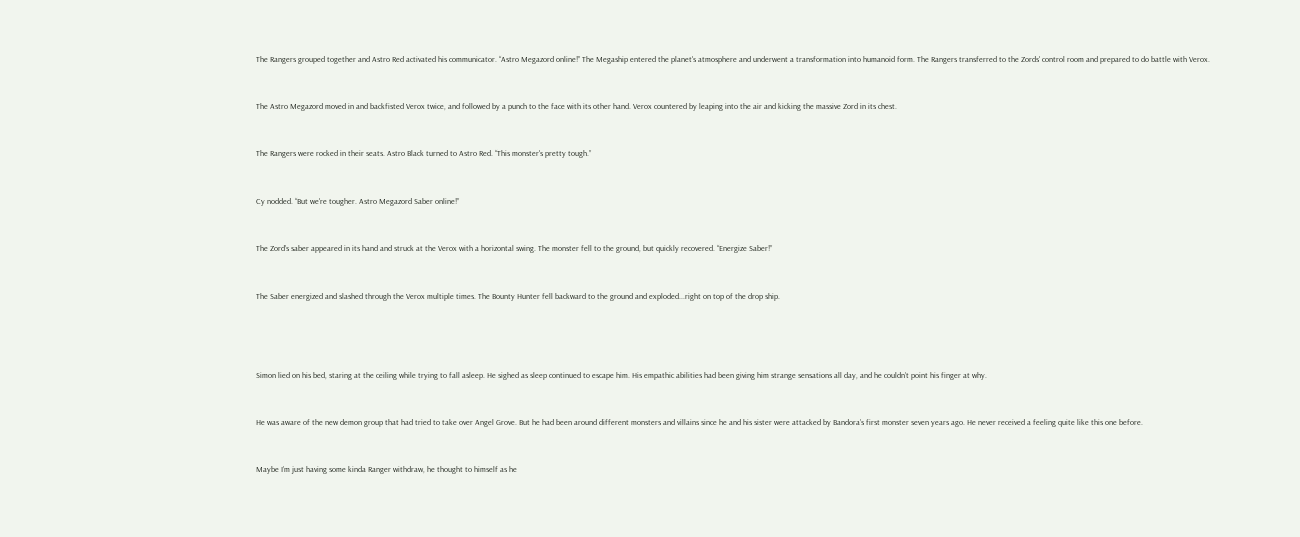The Rangers grouped together and Astro Red activated his communicator. “Astro Megazord online!” The Megaship entered the planet's atmosphere and underwent a transformation into humanoid form. The Rangers transferred to the Zords' control room and prepared to do battle with Verox.


The Astro Megazord moved in and backfisted Verox twice, and followed by a punch to the face with its other hand. Verox countered by leaping into the air and kicking the massive Zord in its chest.


The Rangers were rocked in their seats. Astro Black turned to Astro Red. “This monster's pretty tough.”


Cy nodded. “But we're tougher. Astro Megazord Saber online!”


The Zord’s saber appeared in its hand and struck at the Verox with a horizontal swing. The monster fell to the ground, but quickly recovered. “Energize Saber!”


The Saber energized and slashed through the Verox multiple times. The Bounty Hunter fell backward to the ground and exploded...right on top of the drop ship.




Simon lied on his bed, staring at the ceiling while trying to fall asleep. He sighed as sleep continued to escape him. His empathic abilities had been giving him strange sensations all day, and he couldn’t point his finger at why.


He was aware of the new demon group that had tried to take over Angel Grove. But he had been around different monsters and villains since he and his sister were attacked by Bandora’s first monster seven years ago. He never received a feeling quite like this one before.


Maybe I’m just having some kinda Ranger withdraw, he thought to himself as he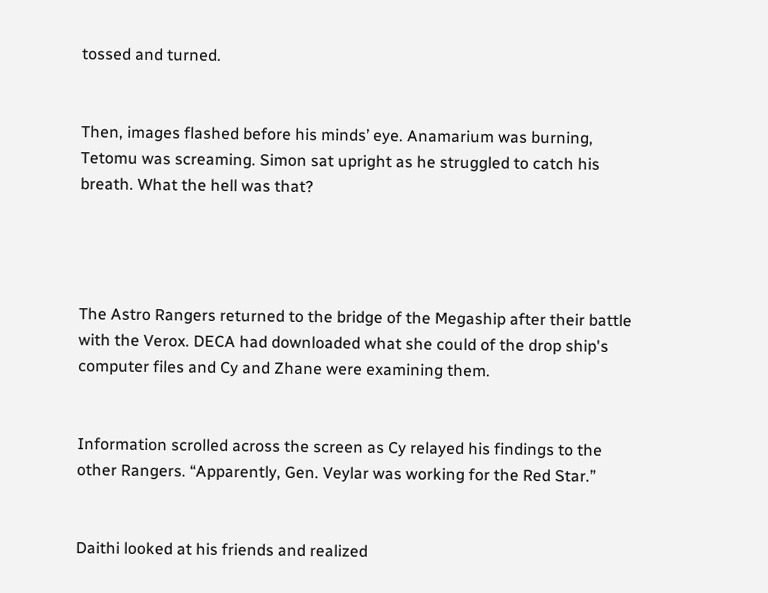tossed and turned.


Then, images flashed before his minds’ eye. Anamarium was burning, Tetomu was screaming. Simon sat upright as he struggled to catch his breath. What the hell was that?




The Astro Rangers returned to the bridge of the Megaship after their battle with the Verox. DECA had downloaded what she could of the drop ship's computer files and Cy and Zhane were examining them.


Information scrolled across the screen as Cy relayed his findings to the other Rangers. “Apparently, Gen. Veylar was working for the Red Star.”


Daithi looked at his friends and realized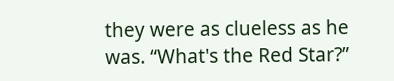they were as clueless as he was. “What's the Red Star?”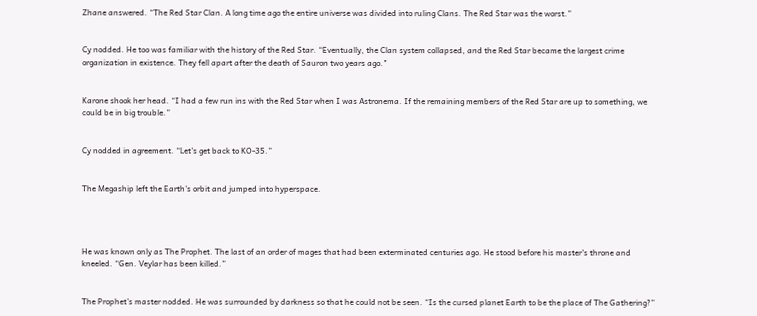Zhane answered. “The Red Star Clan. A long time ago the entire universe was divided into ruling Clans. The Red Star was the worst.”


Cy nodded. He too was familiar with the history of the Red Star. “Eventually, the Clan system collapsed, and the Red Star became the largest crime organization in existence. They fell apart after the death of Sauron two years ago."


Karone shook her head. “I had a few run ins with the Red Star when I was Astronema. If the remaining members of the Red Star are up to something, we could be in big trouble.”


Cy nodded in agreement. “Let's get back to KO-35.”


The Megaship left the Earth's orbit and jumped into hyperspace.




He was known only as The Prophet. The last of an order of mages that had been exterminated centuries ago. He stood before his master's throne and kneeled. “Gen. Veylar has been killed.”


The Prophet’s master nodded. He was surrounded by darkness so that he could not be seen. “Is the cursed planet Earth to be the place of The Gathering?”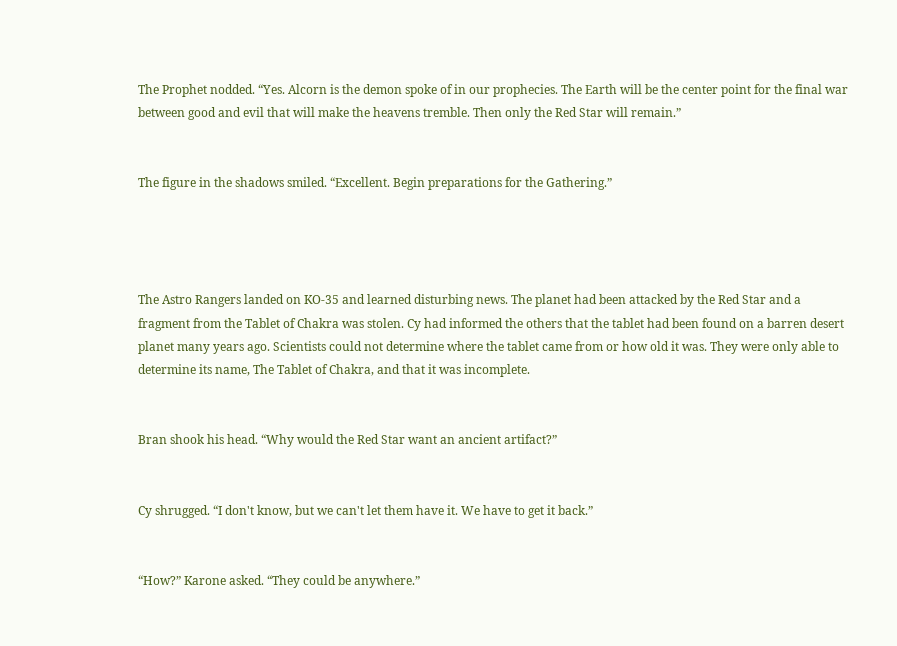The Prophet nodded. “Yes. Alcorn is the demon spoke of in our prophecies. The Earth will be the center point for the final war between good and evil that will make the heavens tremble. Then only the Red Star will remain.”


The figure in the shadows smiled. “Excellent. Begin preparations for the Gathering.”




The Astro Rangers landed on KO-35 and learned disturbing news. The planet had been attacked by the Red Star and a fragment from the Tablet of Chakra was stolen. Cy had informed the others that the tablet had been found on a barren desert planet many years ago. Scientists could not determine where the tablet came from or how old it was. They were only able to determine its name, The Tablet of Chakra, and that it was incomplete.


Bran shook his head. “Why would the Red Star want an ancient artifact?”


Cy shrugged. “I don't know, but we can't let them have it. We have to get it back.”


“How?” Karone asked. “They could be anywhere.”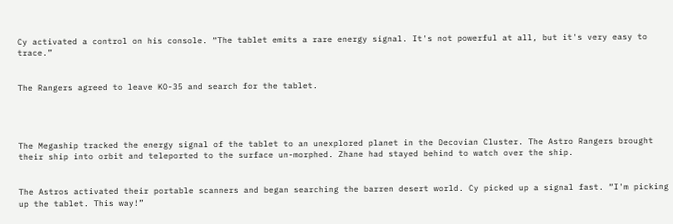Cy activated a control on his console. “The tablet emits a rare energy signal. It's not powerful at all, but it's very easy to trace.”


The Rangers agreed to leave KO-35 and search for the tablet.




The Megaship tracked the energy signal of the tablet to an unexplored planet in the Decovian Cluster. The Astro Rangers brought their ship into orbit and teleported to the surface un-morphed. Zhane had stayed behind to watch over the ship.


The Astros activated their portable scanners and began searching the barren desert world. Cy picked up a signal fast. “I'm picking up the tablet. This way!”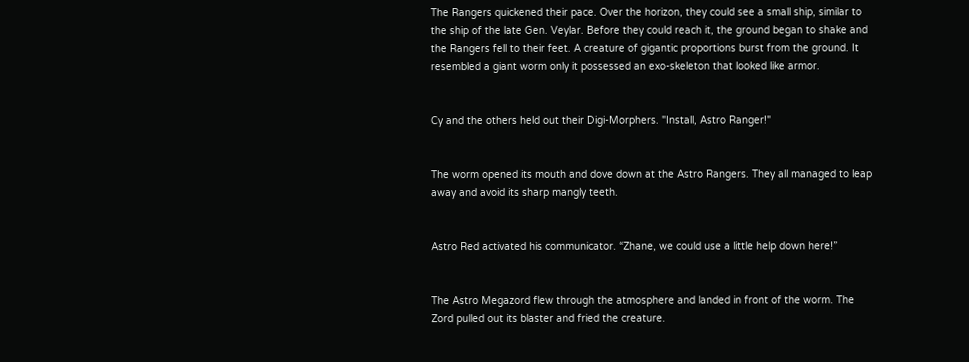The Rangers quickened their pace. Over the horizon, they could see a small ship, similar to the ship of the late Gen. Veylar. Before they could reach it, the ground began to shake and the Rangers fell to their feet. A creature of gigantic proportions burst from the ground. It resembled a giant worm only it possessed an exo-skeleton that looked like armor.


Cy and the others held out their Digi-Morphers. "Install, Astro Ranger!"


The worm opened its mouth and dove down at the Astro Rangers. They all managed to leap away and avoid its sharp mangly teeth.


Astro Red activated his communicator. “Zhane, we could use a little help down here!”


The Astro Megazord flew through the atmosphere and landed in front of the worm. The Zord pulled out its blaster and fried the creature.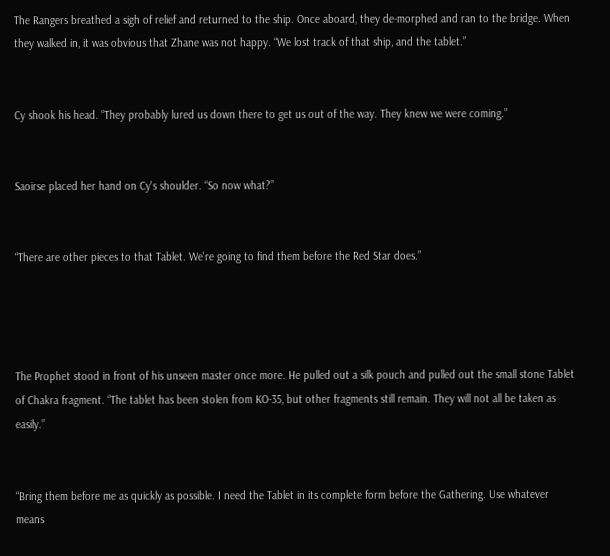The Rangers breathed a sigh of relief and returned to the ship. Once aboard, they de-morphed and ran to the bridge. When they walked in, it was obvious that Zhane was not happy. “We lost track of that ship, and the tablet.”


Cy shook his head. “They probably lured us down there to get us out of the way. They knew we were coming.”


Saoirse placed her hand on Cy's shoulder. “So now what?”


“There are other pieces to that Tablet. We're going to find them before the Red Star does.”




The Prophet stood in front of his unseen master once more. He pulled out a silk pouch and pulled out the small stone Tablet of Chakra fragment. “The tablet has been stolen from KO-35, but other fragments still remain. They will not all be taken as easily.”


“Bring them before me as quickly as possible. I need the Tablet in its complete form before the Gathering. Use whatever means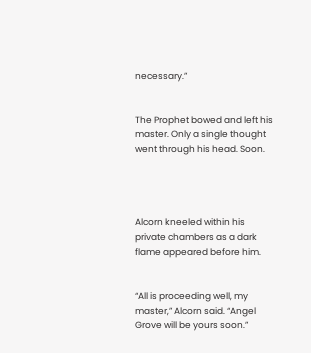necessary.”


The Prophet bowed and left his master. Only a single thought went through his head. Soon.




Alcorn kneeled within his private chambers as a dark flame appeared before him.


“All is proceeding well, my master,” Alcorn said. “Angel Grove will be yours soon.”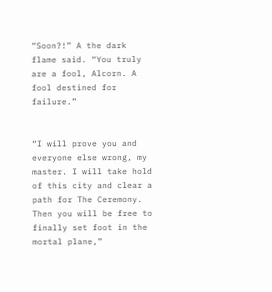“Soon?!” A the dark flame said. “You truly are a fool, Alcorn. A fool destined for failure.”


“I will prove you and everyone else wrong, my master. I will take hold of this city and clear a path for The Ceremony. Then you will be free to finally set foot in the mortal plane,”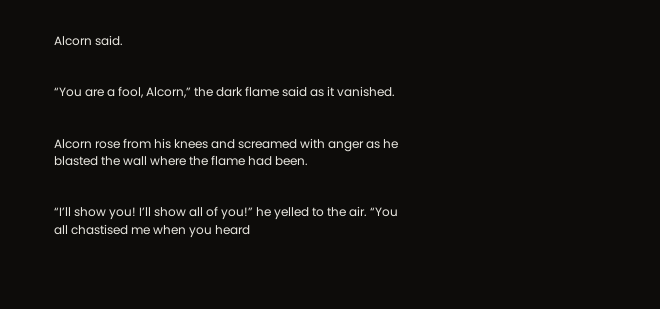Alcorn said.


“You are a fool, Alcorn,” the dark flame said as it vanished.


Alcorn rose from his knees and screamed with anger as he blasted the wall where the flame had been.


“I’ll show you! I’ll show all of you!” he yelled to the air. “You all chastised me when you heard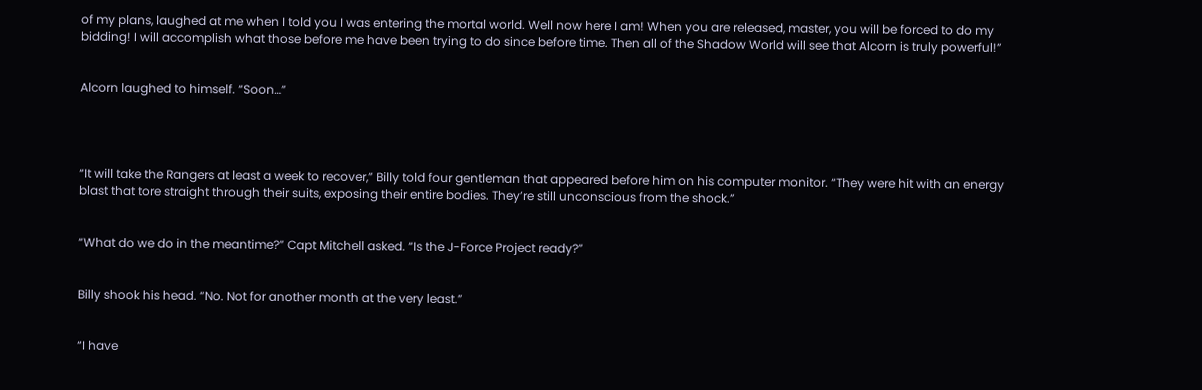of my plans, laughed at me when I told you I was entering the mortal world. Well now here I am! When you are released, master, you will be forced to do my bidding! I will accomplish what those before me have been trying to do since before time. Then all of the Shadow World will see that Alcorn is truly powerful!”


Alcorn laughed to himself. “Soon…”




“It will take the Rangers at least a week to recover,” Billy told four gentleman that appeared before him on his computer monitor. “They were hit with an energy blast that tore straight through their suits, exposing their entire bodies. They’re still unconscious from the shock.”


“What do we do in the meantime?” Capt Mitchell asked. “Is the J-Force Project ready?”


Billy shook his head. “No. Not for another month at the very least.”


“I have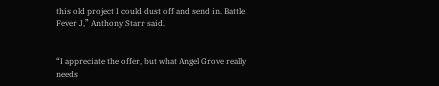this old project I could dust off and send in. Battle Fever J,” Anthony Starr said.


“I appreciate the offer, but what Angel Grove really needs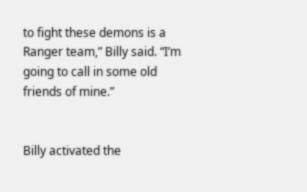to fight these demons is a Ranger team,” Billy said. “I’m going to call in some old friends of mine.”


Billy activated the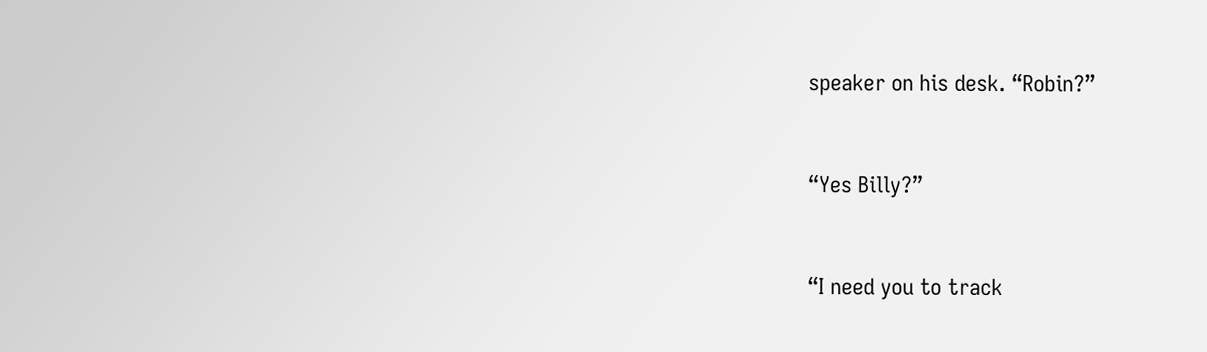speaker on his desk. “Robin?”


“Yes Billy?”


“I need you to track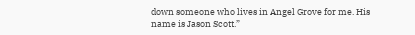down someone who lives in Angel Grove for me. His name is Jason Scott.”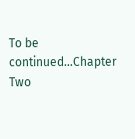To be continued…Chapter Two